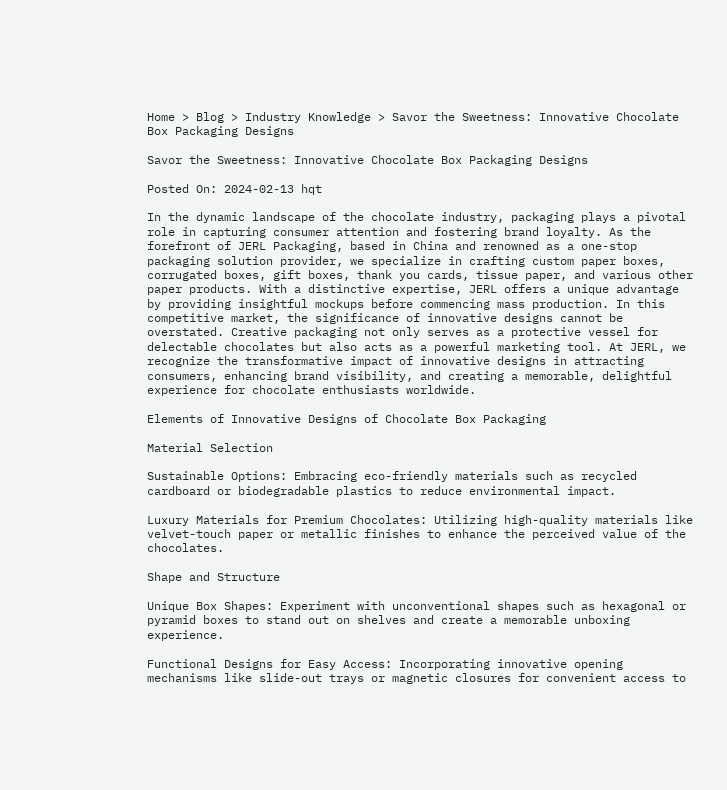Home > Blog > Industry Knowledge > Savor the Sweetness: Innovative Chocolate Box Packaging Designs

Savor the Sweetness: Innovative Chocolate Box Packaging Designs

Posted On: 2024-02-13 hqt

In the dynamic landscape of the chocolate industry, packaging plays a pivotal role in capturing consumer attention and fostering brand loyalty. As the forefront of JERL Packaging, based in China and renowned as a one-stop packaging solution provider, we specialize in crafting custom paper boxes, corrugated boxes, gift boxes, thank you cards, tissue paper, and various other paper products. With a distinctive expertise, JERL offers a unique advantage by providing insightful mockups before commencing mass production. In this competitive market, the significance of innovative designs cannot be overstated. Creative packaging not only serves as a protective vessel for delectable chocolates but also acts as a powerful marketing tool. At JERL, we recognize the transformative impact of innovative designs in attracting consumers, enhancing brand visibility, and creating a memorable, delightful experience for chocolate enthusiasts worldwide.

Elements of Innovative Designs of Chocolate Box Packaging

Material Selection

Sustainable Options: Embracing eco-friendly materials such as recycled cardboard or biodegradable plastics to reduce environmental impact.

Luxury Materials for Premium Chocolates: Utilizing high-quality materials like velvet-touch paper or metallic finishes to enhance the perceived value of the chocolates.

Shape and Structure

Unique Box Shapes: Experiment with unconventional shapes such as hexagonal or pyramid boxes to stand out on shelves and create a memorable unboxing experience.

Functional Designs for Easy Access: Incorporating innovative opening mechanisms like slide-out trays or magnetic closures for convenient access to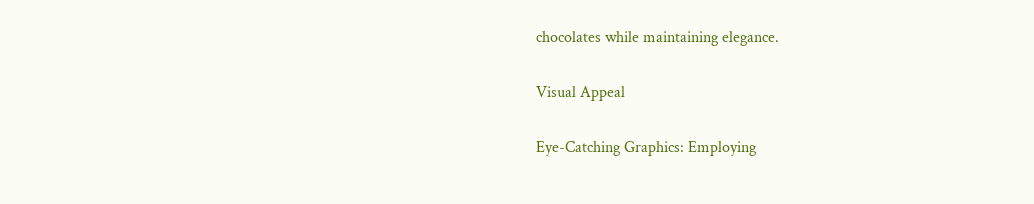chocolates while maintaining elegance.

Visual Appeal

Eye-Catching Graphics: Employing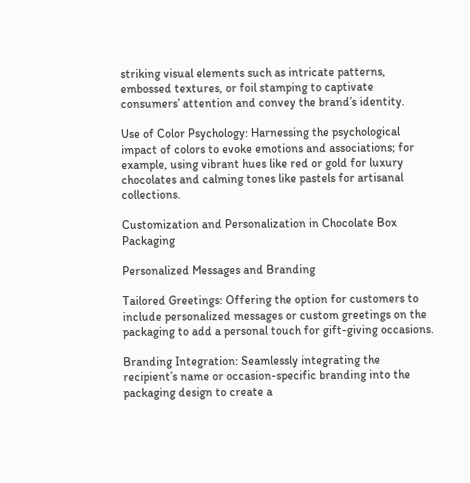striking visual elements such as intricate patterns, embossed textures, or foil stamping to captivate consumers’ attention and convey the brand’s identity.

Use of Color Psychology: Harnessing the psychological impact of colors to evoke emotions and associations; for example, using vibrant hues like red or gold for luxury chocolates and calming tones like pastels for artisanal collections.

Customization and Personalization in Chocolate Box Packaging

Personalized Messages and Branding

Tailored Greetings: Offering the option for customers to include personalized messages or custom greetings on the packaging to add a personal touch for gift-giving occasions.

Branding Integration: Seamlessly integrating the recipient’s name or occasion-specific branding into the packaging design to create a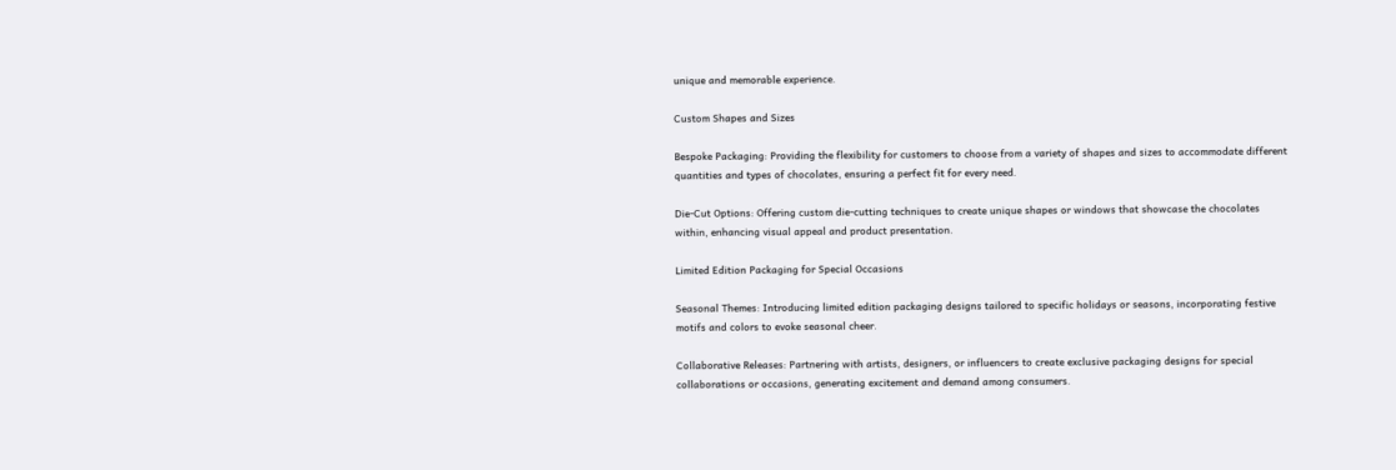unique and memorable experience.

Custom Shapes and Sizes

Bespoke Packaging: Providing the flexibility for customers to choose from a variety of shapes and sizes to accommodate different quantities and types of chocolates, ensuring a perfect fit for every need.

Die-Cut Options: Offering custom die-cutting techniques to create unique shapes or windows that showcase the chocolates within, enhancing visual appeal and product presentation.

Limited Edition Packaging for Special Occasions

Seasonal Themes: Introducing limited edition packaging designs tailored to specific holidays or seasons, incorporating festive motifs and colors to evoke seasonal cheer.

Collaborative Releases: Partnering with artists, designers, or influencers to create exclusive packaging designs for special collaborations or occasions, generating excitement and demand among consumers.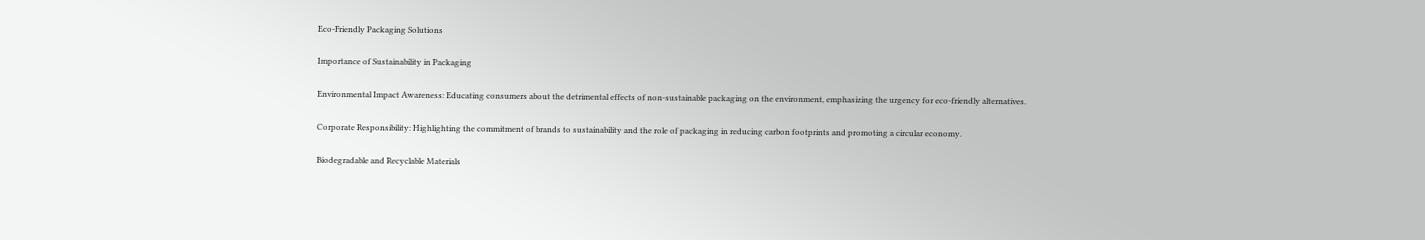Eco-Friendly Packaging Solutions

Importance of Sustainability in Packaging

Environmental Impact Awareness: Educating consumers about the detrimental effects of non-sustainable packaging on the environment, emphasizing the urgency for eco-friendly alternatives.

Corporate Responsibility: Highlighting the commitment of brands to sustainability and the role of packaging in reducing carbon footprints and promoting a circular economy.

Biodegradable and Recyclable Materials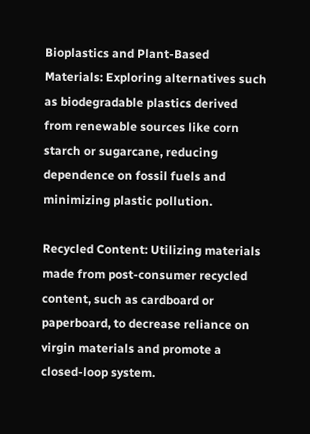Bioplastics and Plant-Based Materials: Exploring alternatives such as biodegradable plastics derived from renewable sources like corn starch or sugarcane, reducing dependence on fossil fuels and minimizing plastic pollution.

Recycled Content: Utilizing materials made from post-consumer recycled content, such as cardboard or paperboard, to decrease reliance on virgin materials and promote a closed-loop system.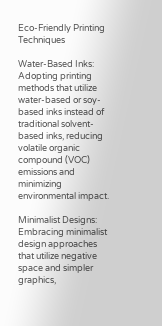Eco-Friendly Printing Techniques

Water-Based Inks: Adopting printing methods that utilize water-based or soy-based inks instead of traditional solvent-based inks, reducing volatile organic compound (VOC) emissions and minimizing environmental impact.

Minimalist Designs: Embracing minimalist design approaches that utilize negative space and simpler graphics,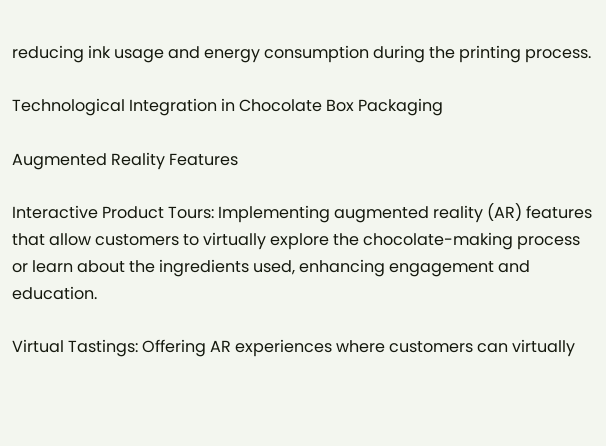reducing ink usage and energy consumption during the printing process.

Technological Integration in Chocolate Box Packaging

Augmented Reality Features

Interactive Product Tours: Implementing augmented reality (AR) features that allow customers to virtually explore the chocolate-making process or learn about the ingredients used, enhancing engagement and education.

Virtual Tastings: Offering AR experiences where customers can virtually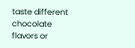taste different chocolate flavors or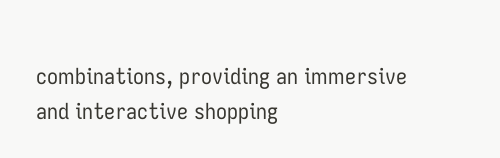combinations, providing an immersive and interactive shopping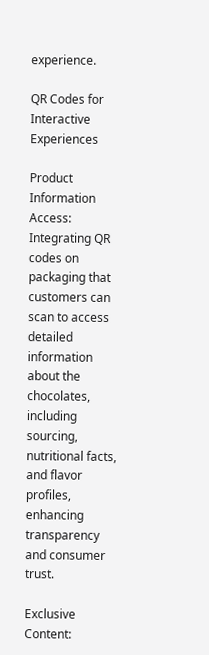experience.

QR Codes for Interactive Experiences

Product Information Access: Integrating QR codes on packaging that customers can scan to access detailed information about the chocolates, including sourcing, nutritional facts, and flavor profiles, enhancing transparency and consumer trust.

Exclusive Content: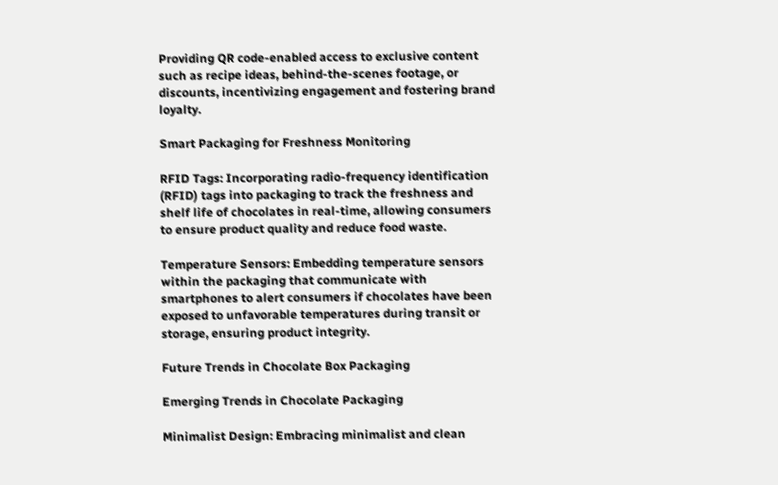Providing QR code-enabled access to exclusive content such as recipe ideas, behind-the-scenes footage, or discounts, incentivizing engagement and fostering brand loyalty.

Smart Packaging for Freshness Monitoring

RFID Tags: Incorporating radio-frequency identification (RFID) tags into packaging to track the freshness and shelf life of chocolates in real-time, allowing consumers to ensure product quality and reduce food waste.

Temperature Sensors: Embedding temperature sensors within the packaging that communicate with smartphones to alert consumers if chocolates have been exposed to unfavorable temperatures during transit or storage, ensuring product integrity.

Future Trends in Chocolate Box Packaging

Emerging Trends in Chocolate Packaging

Minimalist Design: Embracing minimalist and clean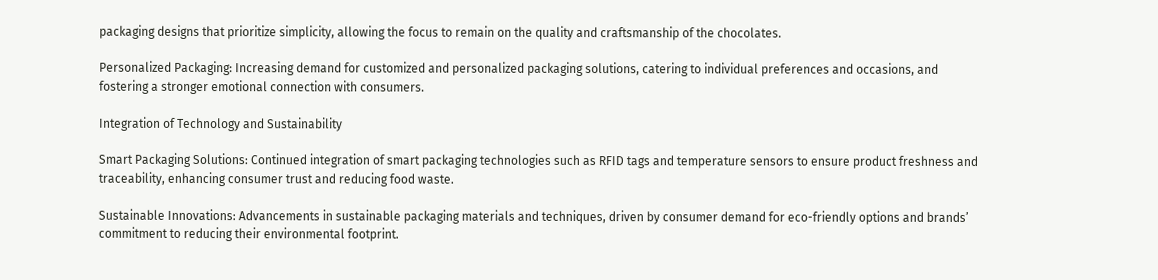packaging designs that prioritize simplicity, allowing the focus to remain on the quality and craftsmanship of the chocolates.

Personalized Packaging: Increasing demand for customized and personalized packaging solutions, catering to individual preferences and occasions, and fostering a stronger emotional connection with consumers.

Integration of Technology and Sustainability

Smart Packaging Solutions: Continued integration of smart packaging technologies such as RFID tags and temperature sensors to ensure product freshness and traceability, enhancing consumer trust and reducing food waste.

Sustainable Innovations: Advancements in sustainable packaging materials and techniques, driven by consumer demand for eco-friendly options and brands’ commitment to reducing their environmental footprint.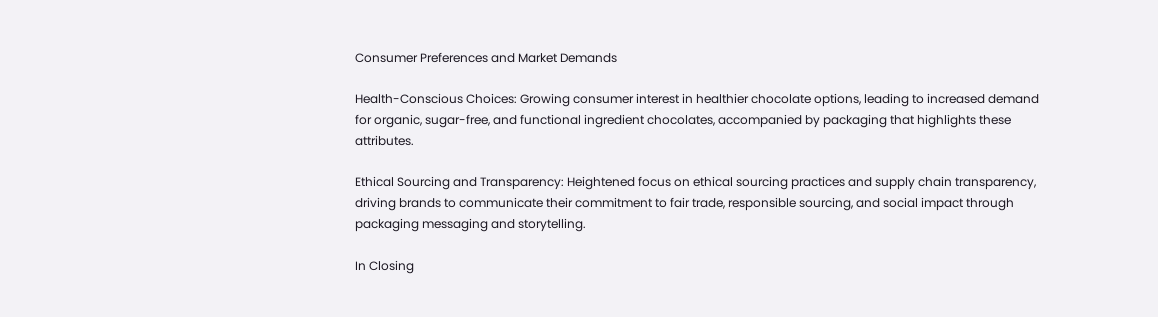Consumer Preferences and Market Demands

Health-Conscious Choices: Growing consumer interest in healthier chocolate options, leading to increased demand for organic, sugar-free, and functional ingredient chocolates, accompanied by packaging that highlights these attributes.

Ethical Sourcing and Transparency: Heightened focus on ethical sourcing practices and supply chain transparency, driving brands to communicate their commitment to fair trade, responsible sourcing, and social impact through packaging messaging and storytelling.

In Closing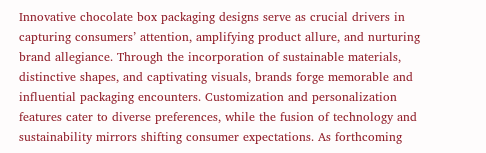Innovative chocolate box packaging designs serve as crucial drivers in capturing consumers’ attention, amplifying product allure, and nurturing brand allegiance. Through the incorporation of sustainable materials, distinctive shapes, and captivating visuals, brands forge memorable and influential packaging encounters. Customization and personalization features cater to diverse preferences, while the fusion of technology and sustainability mirrors shifting consumer expectations. As forthcoming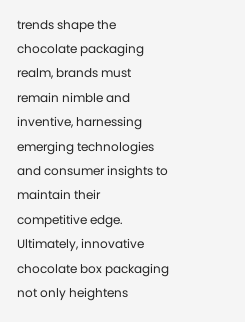trends shape the chocolate packaging realm, brands must remain nimble and inventive, harnessing emerging technologies and consumer insights to maintain their competitive edge. Ultimately, innovative chocolate box packaging not only heightens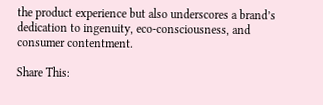the product experience but also underscores a brand’s dedication to ingenuity, eco-consciousness, and consumer contentment.

Share This: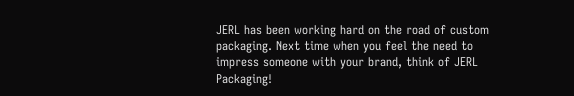JERL has been working hard on the road of custom packaging. Next time when you feel the need to impress someone with your brand, think of JERL Packaging!